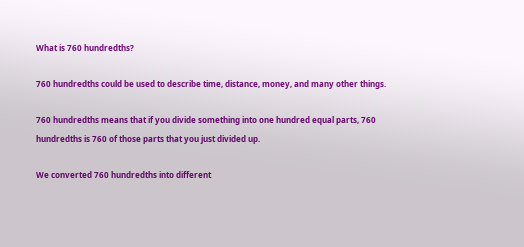What is 760 hundredths?

760 hundredths could be used to describe time, distance, money, and many other things.

760 hundredths means that if you divide something into one hundred equal parts, 760 hundredths is 760 of those parts that you just divided up.

We converted 760 hundredths into different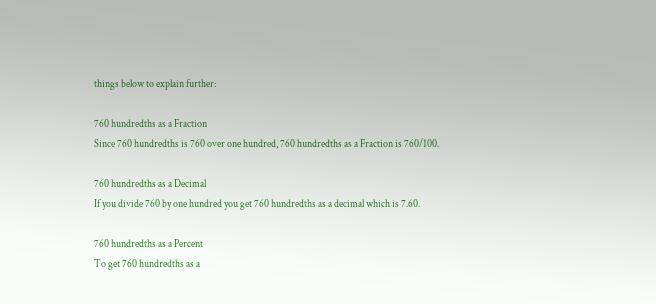things below to explain further:

760 hundredths as a Fraction
Since 760 hundredths is 760 over one hundred, 760 hundredths as a Fraction is 760/100.

760 hundredths as a Decimal
If you divide 760 by one hundred you get 760 hundredths as a decimal which is 7.60.

760 hundredths as a Percent
To get 760 hundredths as a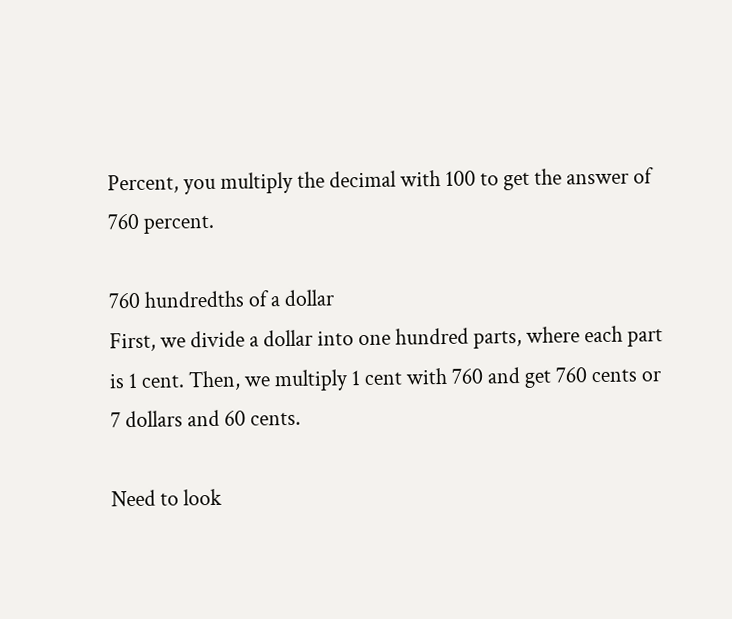Percent, you multiply the decimal with 100 to get the answer of 760 percent.

760 hundredths of a dollar
First, we divide a dollar into one hundred parts, where each part is 1 cent. Then, we multiply 1 cent with 760 and get 760 cents or 7 dollars and 60 cents.

Need to look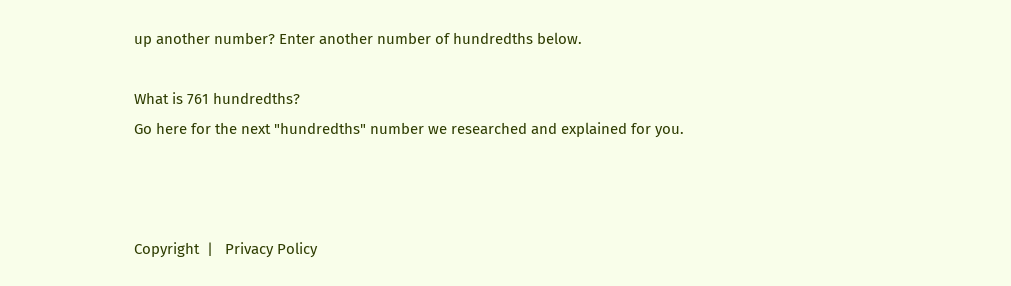up another number? Enter another number of hundredths below.

What is 761 hundredths?
Go here for the next "hundredths" number we researched and explained for you.



Copyright  |   Privacy Policy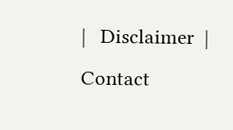|   Disclaimer  |   Contact